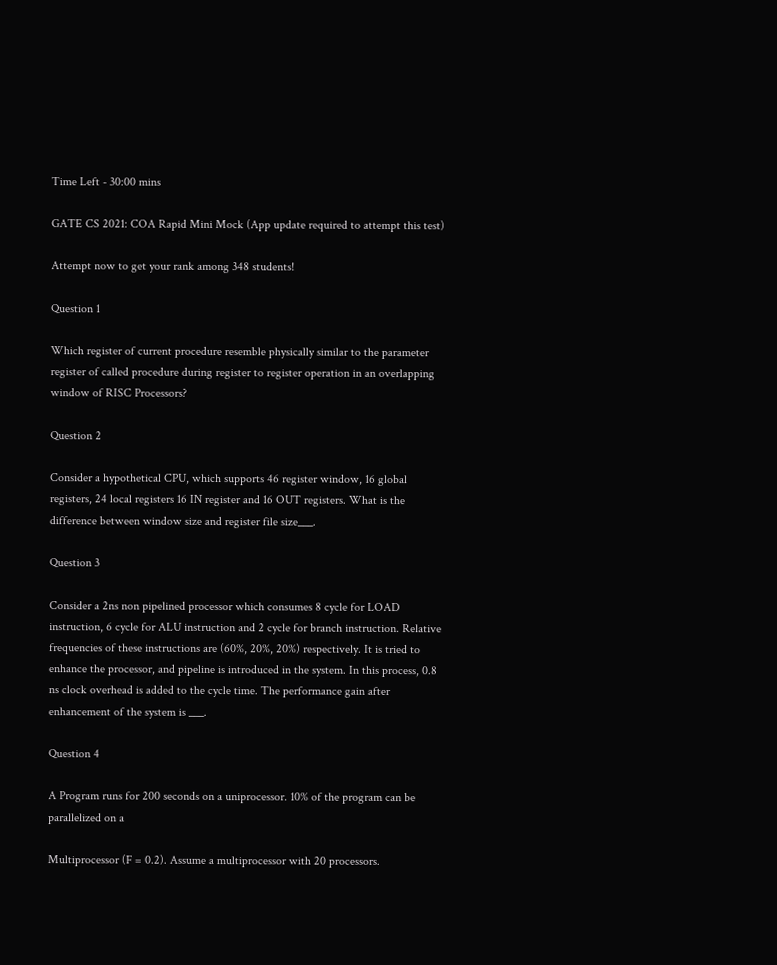Time Left - 30:00 mins

GATE CS 2021: COA Rapid Mini Mock (App update required to attempt this test)

Attempt now to get your rank among 348 students!

Question 1

Which register of current procedure resemble physically similar to the parameter register of called procedure during register to register operation in an overlapping window of RISC Processors?

Question 2

Consider a hypothetical CPU, which supports 46 register window, 16 global registers, 24 local registers 16 IN register and 16 OUT registers. What is the difference between window size and register file size___.

Question 3

Consider a 2ns non pipelined processor which consumes 8 cycle for LOAD instruction, 6 cycle for ALU instruction and 2 cycle for branch instruction. Relative frequencies of these instructions are (60%, 20%, 20%) respectively. It is tried to enhance the processor, and pipeline is introduced in the system. In this process, 0.8 ns clock overhead is added to the cycle time. The performance gain after enhancement of the system is ___.

Question 4

A Program runs for 200 seconds on a uniprocessor. 10% of the program can be parallelized on a

Multiprocessor (F = 0.2). Assume a multiprocessor with 20 processors.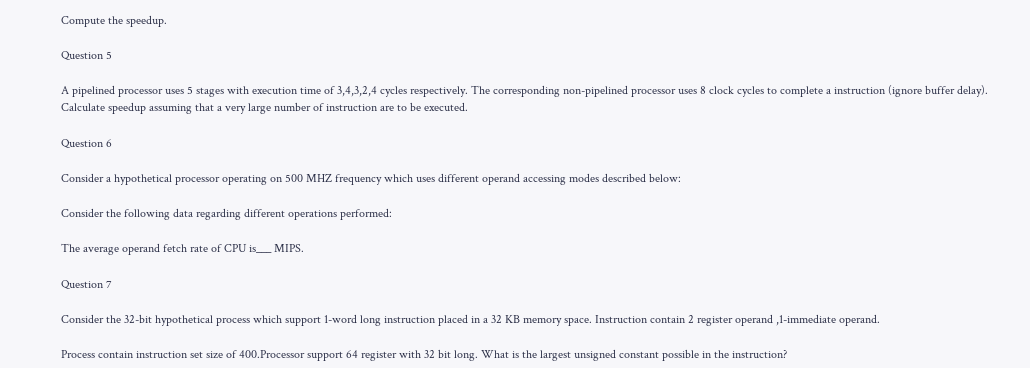Compute the speedup.

Question 5

A pipelined processor uses 5 stages with execution time of 3,4,3,2,4 cycles respectively. The corresponding non-pipelined processor uses 8 clock cycles to complete a instruction (ignore buffer delay). Calculate speedup assuming that a very large number of instruction are to be executed.

Question 6

Consider a hypothetical processor operating on 500 MHZ frequency which uses different operand accessing modes described below:

Consider the following data regarding different operations performed:

The average operand fetch rate of CPU is___ MIPS.

Question 7

Consider the 32-bit hypothetical process which support 1-word long instruction placed in a 32 KB memory space. Instruction contain 2 register operand ,1-immediate operand.

Process contain instruction set size of 400.Processor support 64 register with 32 bit long. What is the largest unsigned constant possible in the instruction?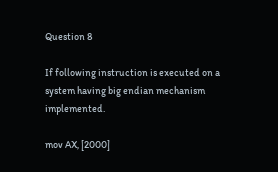Question 8

If following instruction is executed on a system having big endian mechanism implemented.

mov AX, [2000]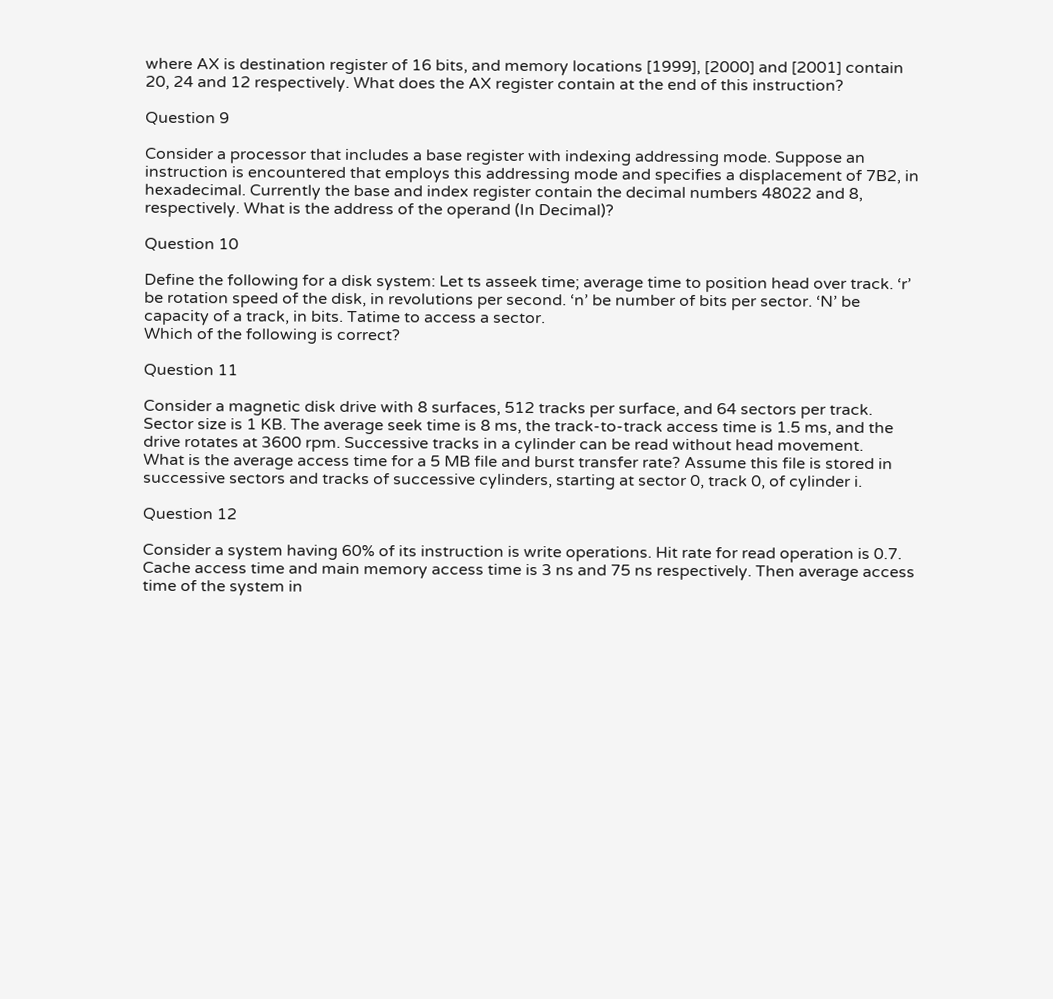where AX is destination register of 16 bits, and memory locations [1999], [2000] and [2001] contain 20, 24 and 12 respectively. What does the AX register contain at the end of this instruction?

Question 9

Consider a processor that includes a base register with indexing addressing mode. Suppose an instruction is encountered that employs this addressing mode and specifies a displacement of 7B2, in hexadecimal. Currently the base and index register contain the decimal numbers 48022 and 8, respectively. What is the address of the operand (In Decimal)?

Question 10

Define the following for a disk system: Let ts asseek time; average time to position head over track. ‘r’ be rotation speed of the disk, in revolutions per second. ‘n’ be number of bits per sector. ‘N’ be capacity of a track, in bits. Tatime to access a sector.
Which of the following is correct?

Question 11

Consider a magnetic disk drive with 8 surfaces, 512 tracks per surface, and 64 sectors per track. Sector size is 1 KB. The average seek time is 8 ms, the track-to-track access time is 1.5 ms, and the drive rotates at 3600 rpm. Successive tracks in a cylinder can be read without head movement.
What is the average access time for a 5 MB file and burst transfer rate? Assume this file is stored in successive sectors and tracks of successive cylinders, starting at sector 0, track 0, of cylinder i.

Question 12

Consider a system having 60% of its instruction is write operations. Hit rate for read operation is 0.7. Cache access time and main memory access time is 3 ns and 75 ns respectively. Then average access time of the system in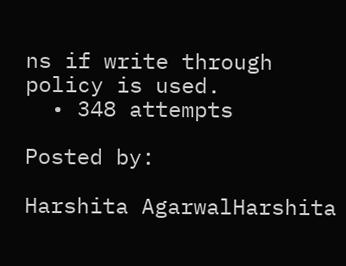ns if write through policy is used.
  • 348 attempts

Posted by:

Harshita AgarwalHarshita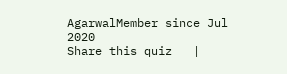AgarwalMember since Jul 2020
Share this quiz   |